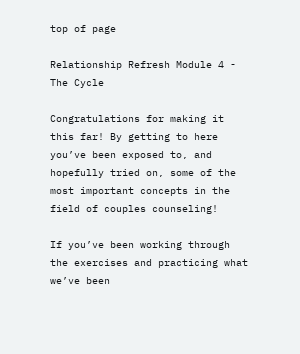top of page

Relationship Refresh Module 4 - The Cycle

Congratulations for making it this far! By getting to here you’ve been exposed to, and hopefully tried on, some of the most important concepts in the field of couples counseling!

If you’ve been working through the exercises and practicing what we’ve been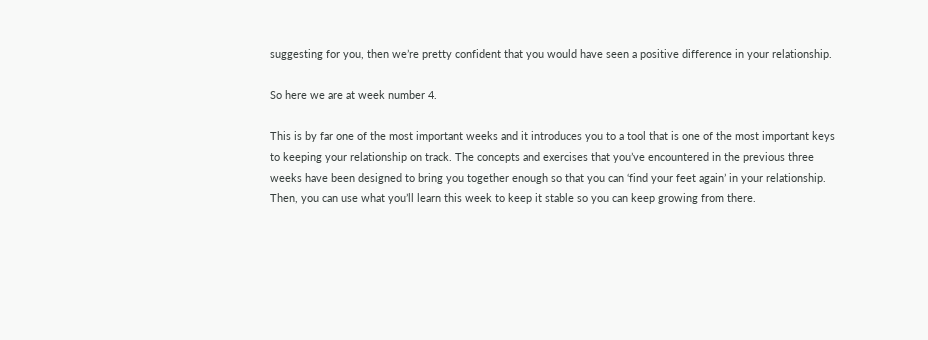suggesting for you, then we’re pretty confident that you would have seen a positive difference in your relationship.

So here we are at week number 4.

This is by far one of the most important weeks and it introduces you to a tool that is one of the most important keys to keeping your relationship on track. The concepts and exercises that you’ve encountered in the previous three weeks have been designed to bring you together enough so that you can ‘find your feet again’ in your relationship. Then, you can use what you’ll learn this week to keep it stable so you can keep growing from there.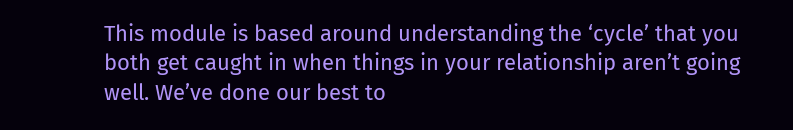This module is based around understanding the ‘cycle’ that you both get caught in when things in your relationship aren’t going well. We’ve done our best to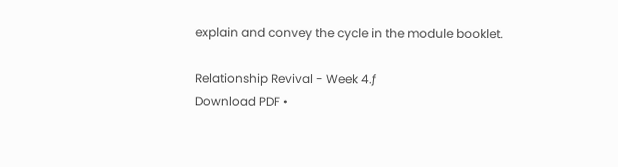explain and convey the cycle in the module booklet.

Relationship Revival - Week 4.ƒ
Download PDF •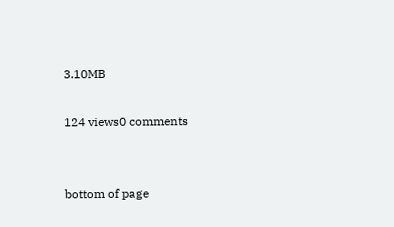3.10MB

124 views0 comments


bottom of page